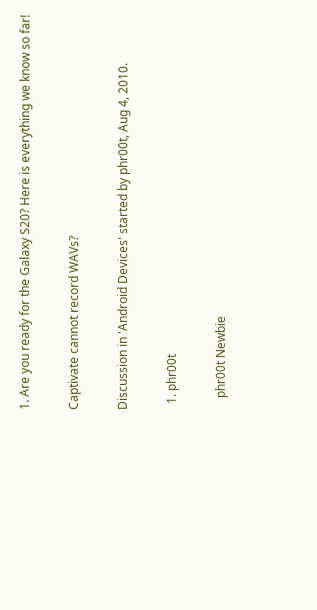1. Are you ready for the Galaxy S20? Here is everything we know so far!

Captivate cannot record WAVs?

Discussion in 'Android Devices' started by phr00t, Aug 4, 2010.

  1. phr00t

    phr00t Newbie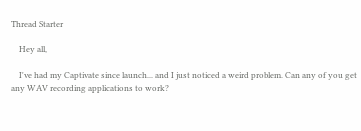Thread Starter

    Hey all,

    I've had my Captivate since launch... and I just noticed a weird problem. Can any of you get any WAV recording applications to work?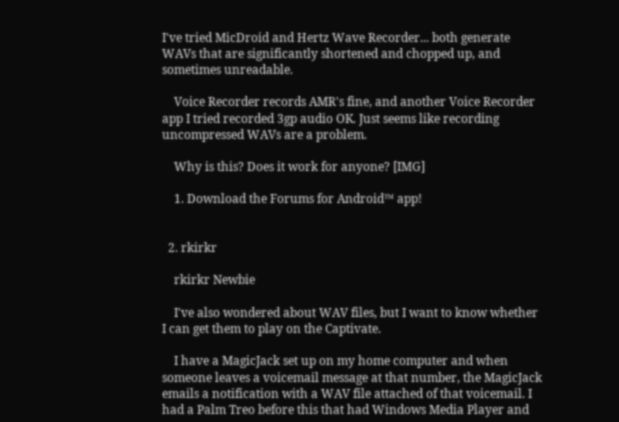I've tried MicDroid and Hertz Wave Recorder... both generate WAVs that are significantly shortened and chopped up, and sometimes unreadable.

    Voice Recorder records AMR's fine, and another Voice Recorder app I tried recorded 3gp audio OK. Just seems like recording uncompressed WAVs are a problem.

    Why is this? Does it work for anyone? [IMG]

    1. Download the Forums for Android™ app!


  2. rkirkr

    rkirkr Newbie

    I've also wondered about WAV files, but I want to know whether I can get them to play on the Captivate.

    I have a MagicJack set up on my home computer and when someone leaves a voicemail message at that number, the MagicJack emails a notification with a WAV file attached of that voicemail. I had a Palm Treo before this that had Windows Media Player and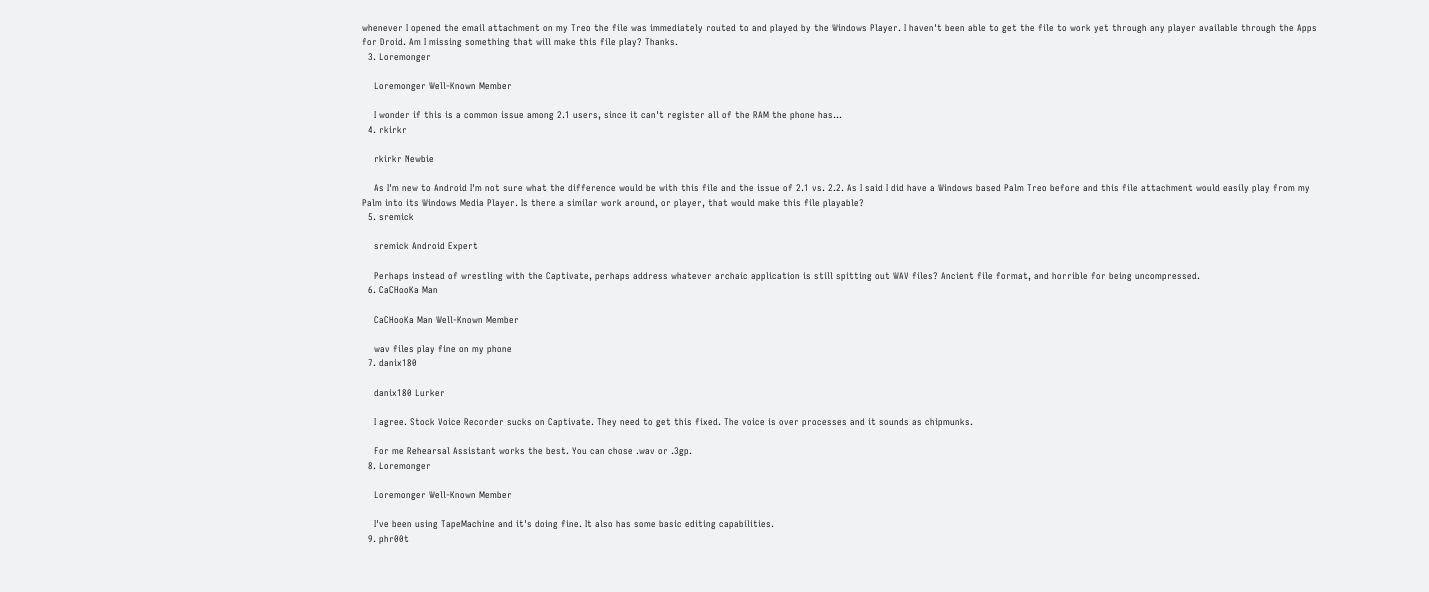whenever I opened the email attachment on my Treo the file was immediately routed to and played by the Windows Player. I haven't been able to get the file to work yet through any player available through the Apps for Droid. Am I missing something that will make this file play? Thanks.
  3. Loremonger

    Loremonger Well-Known Member

    I wonder if this is a common issue among 2.1 users, since it can't register all of the RAM the phone has...
  4. rkirkr

    rkirkr Newbie

    As I'm new to Android I'm not sure what the difference would be with this file and the issue of 2.1 vs. 2.2. As I said I did have a Windows based Palm Treo before and this file attachment would easily play from my Palm into its Windows Media Player. Is there a similar work around, or player, that would make this file playable?
  5. sremick

    sremick Android Expert

    Perhaps instead of wrestling with the Captivate, perhaps address whatever archaic application is still spitting out WAV files? Ancient file format, and horrible for being uncompressed.
  6. CaCHooKa Man

    CaCHooKa Man Well-Known Member

    wav files play fine on my phone
  7. danix180

    danix180 Lurker

    I agree. Stock Voice Recorder sucks on Captivate. They need to get this fixed. The voice is over processes and it sounds as chipmunks.

    For me Rehearsal Assistant works the best. You can chose .wav or .3gp.
  8. Loremonger

    Loremonger Well-Known Member

    I've been using TapeMachine and it's doing fine. It also has some basic editing capabilities.
  9. phr00t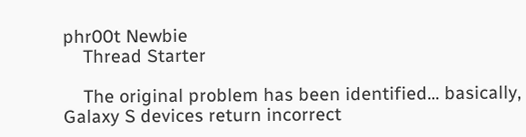phr00t Newbie
    Thread Starter

    The original problem has been identified... basically, Galaxy S devices return incorrect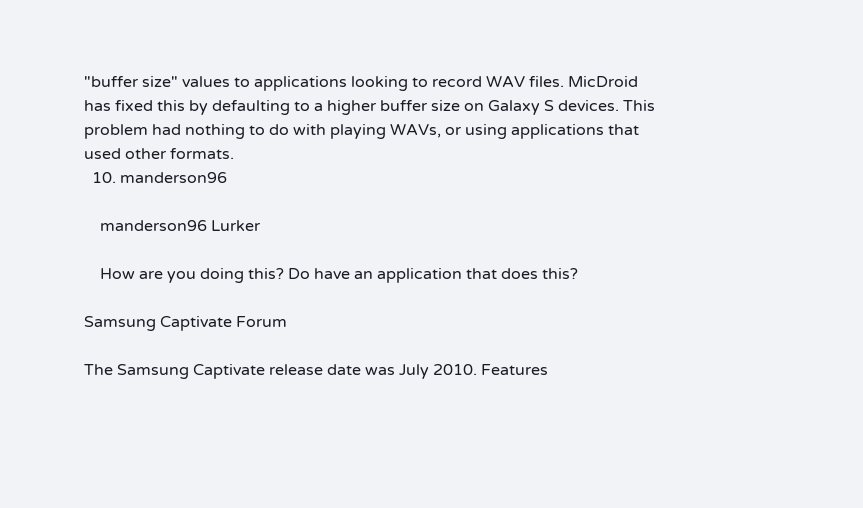"buffer size" values to applications looking to record WAV files. MicDroid has fixed this by defaulting to a higher buffer size on Galaxy S devices. This problem had nothing to do with playing WAVs, or using applications that used other formats.
  10. manderson96

    manderson96 Lurker

    How are you doing this? Do have an application that does this?

Samsung Captivate Forum

The Samsung Captivate release date was July 2010. Features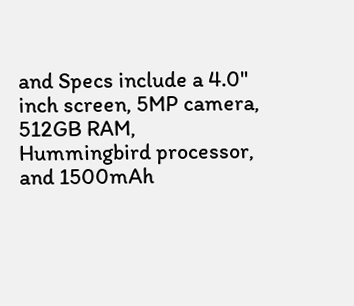and Specs include a 4.0" inch screen, 5MP camera, 512GB RAM, Hummingbird processor, and 1500mAh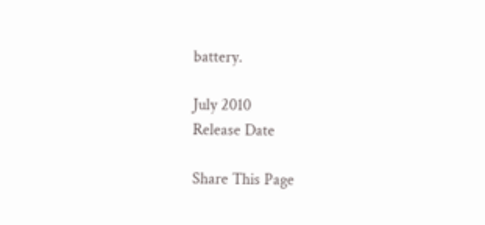battery.

July 2010
Release Date

Share This Page